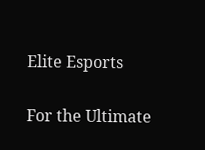Elite Esports

For the Ultimate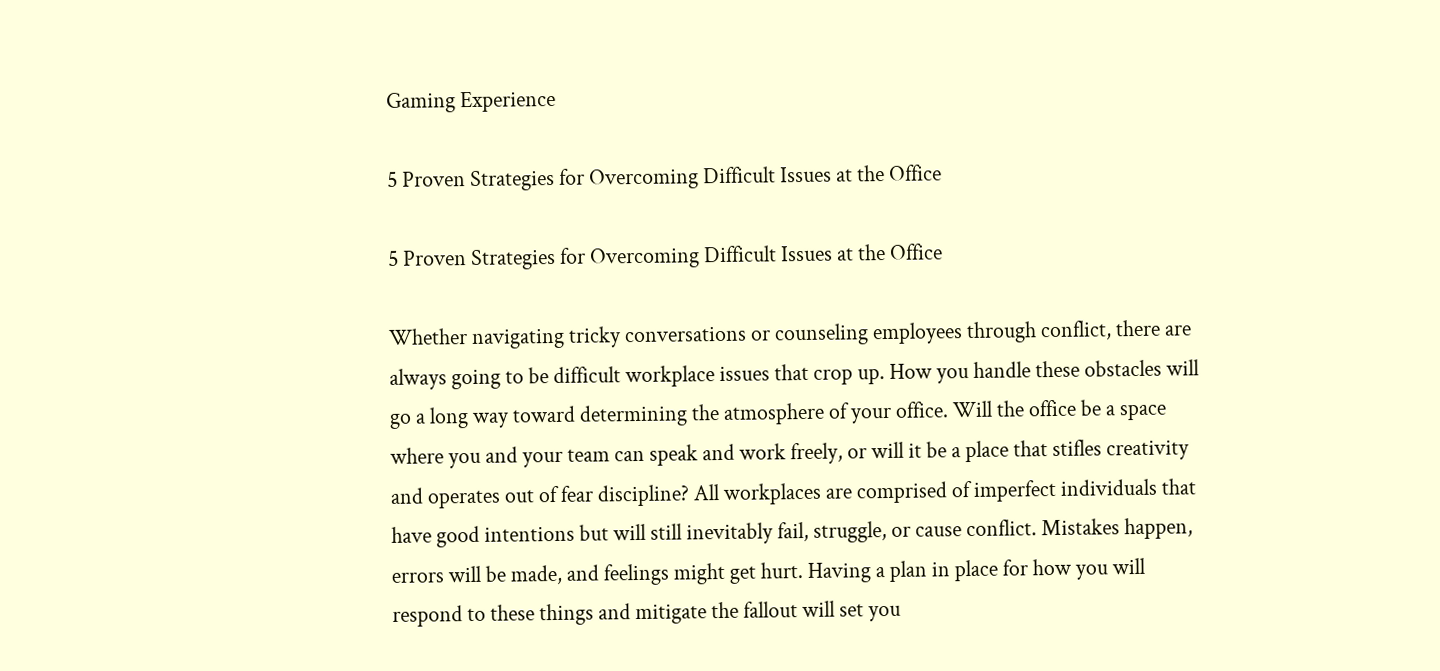Gaming Experience

5 Proven Strategies for Overcoming Difficult Issues at the Office

5 Proven Strategies for Overcoming Difficult Issues at the Office

Whether navigating tricky conversations or counseling employees through conflict, there are always going to be difficult workplace issues that crop up. How you handle these obstacles will go a long way toward determining the atmosphere of your office. Will the office be a space where you and your team can speak and work freely, or will it be a place that stifles creativity and operates out of fear discipline? All workplaces are comprised of imperfect individuals that have good intentions but will still inevitably fail, struggle, or cause conflict. Mistakes happen, errors will be made, and feelings might get hurt. Having a plan in place for how you will respond to these things and mitigate the fallout will set you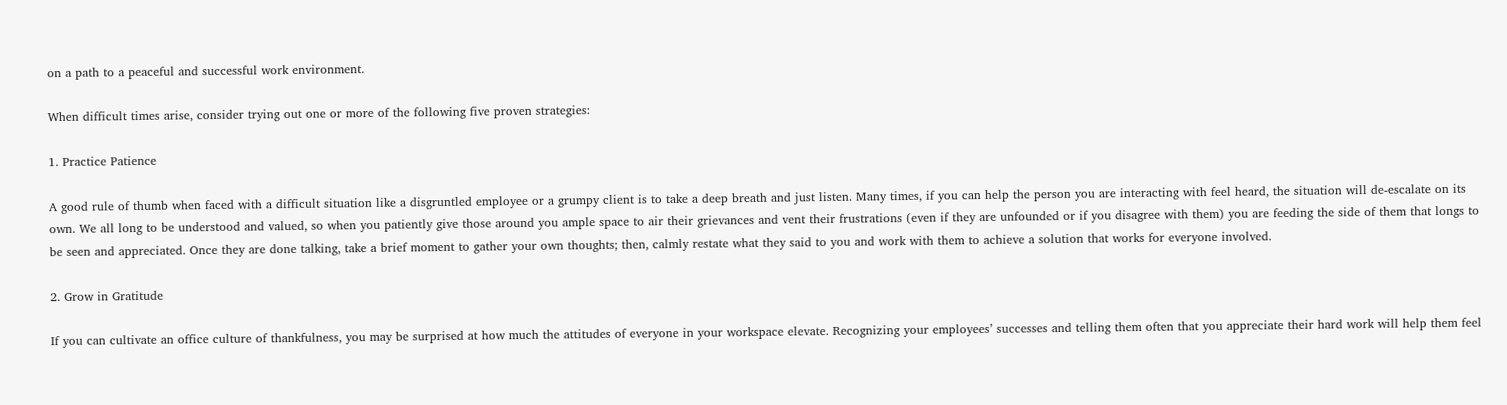on a path to a peaceful and successful work environment.

When difficult times arise, consider trying out one or more of the following five proven strategies:

1. Practice Patience

A good rule of thumb when faced with a difficult situation like a disgruntled employee or a grumpy client is to take a deep breath and just listen. Many times, if you can help the person you are interacting with feel heard, the situation will de-escalate on its own. We all long to be understood and valued, so when you patiently give those around you ample space to air their grievances and vent their frustrations (even if they are unfounded or if you disagree with them) you are feeding the side of them that longs to be seen and appreciated. Once they are done talking, take a brief moment to gather your own thoughts; then, calmly restate what they said to you and work with them to achieve a solution that works for everyone involved.

2. Grow in Gratitude

If you can cultivate an office culture of thankfulness, you may be surprised at how much the attitudes of everyone in your workspace elevate. Recognizing your employees’ successes and telling them often that you appreciate their hard work will help them feel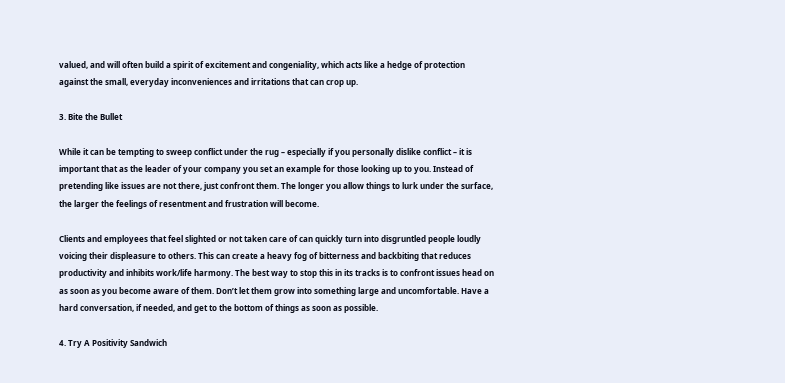valued, and will often build a spirit of excitement and congeniality, which acts like a hedge of protection against the small, everyday inconveniences and irritations that can crop up.

3. Bite the Bullet

While it can be tempting to sweep conflict under the rug – especially if you personally dislike conflict – it is important that as the leader of your company you set an example for those looking up to you. Instead of pretending like issues are not there, just confront them. The longer you allow things to lurk under the surface, the larger the feelings of resentment and frustration will become.

Clients and employees that feel slighted or not taken care of can quickly turn into disgruntled people loudly voicing their displeasure to others. This can create a heavy fog of bitterness and backbiting that reduces productivity and inhibits work/life harmony. The best way to stop this in its tracks is to confront issues head on as soon as you become aware of them. Don’t let them grow into something large and uncomfortable. Have a hard conversation, if needed, and get to the bottom of things as soon as possible.

4. Try A Positivity Sandwich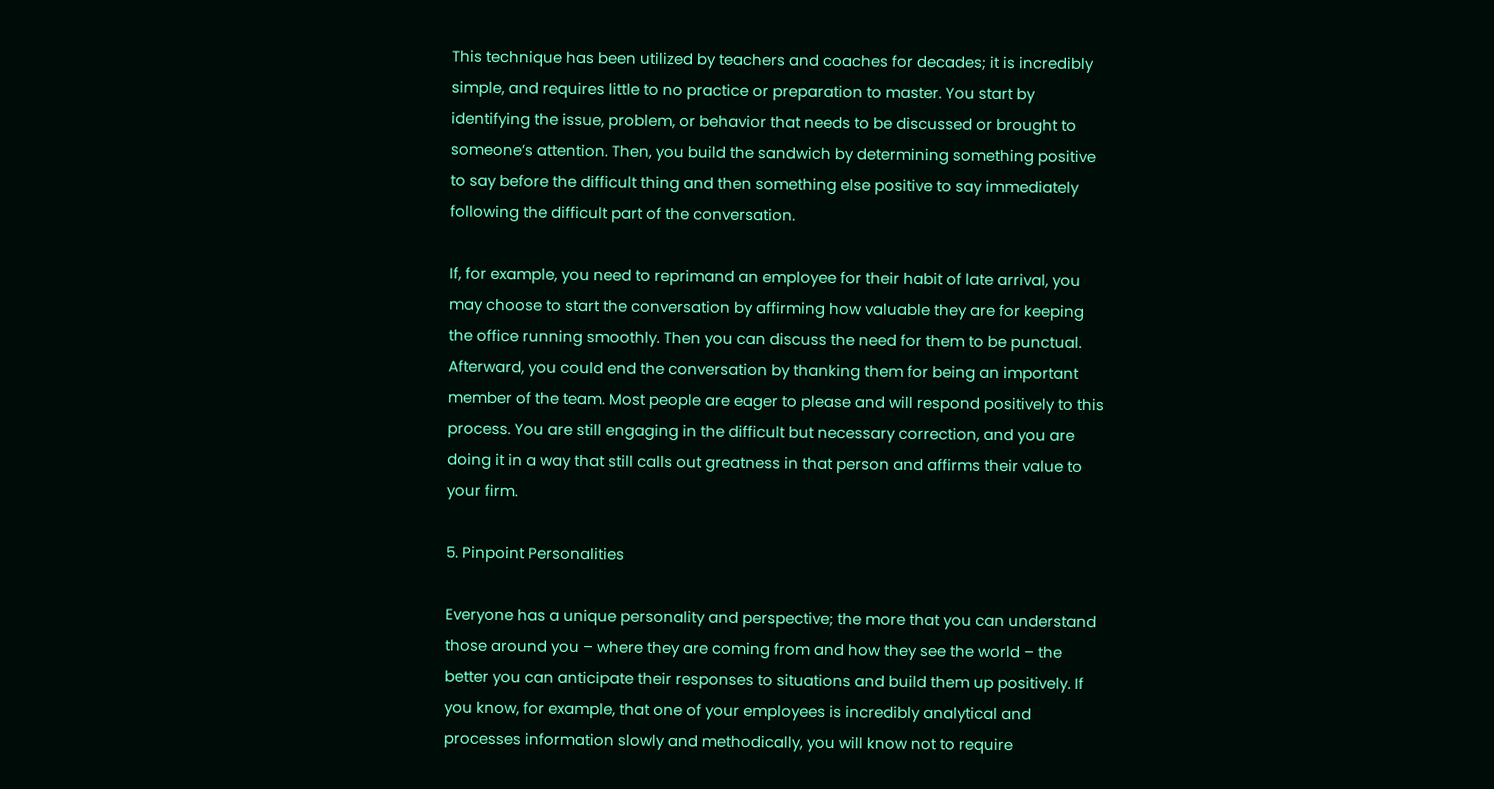This technique has been utilized by teachers and coaches for decades; it is incredibly simple, and requires little to no practice or preparation to master. You start by identifying the issue, problem, or behavior that needs to be discussed or brought to someone’s attention. Then, you build the sandwich by determining something positive to say before the difficult thing and then something else positive to say immediately following the difficult part of the conversation.

If, for example, you need to reprimand an employee for their habit of late arrival, you may choose to start the conversation by affirming how valuable they are for keeping the office running smoothly. Then you can discuss the need for them to be punctual. Afterward, you could end the conversation by thanking them for being an important member of the team. Most people are eager to please and will respond positively to this process. You are still engaging in the difficult but necessary correction, and you are doing it in a way that still calls out greatness in that person and affirms their value to your firm.

5. Pinpoint Personalities

Everyone has a unique personality and perspective; the more that you can understand those around you – where they are coming from and how they see the world – the better you can anticipate their responses to situations and build them up positively. If you know, for example, that one of your employees is incredibly analytical and processes information slowly and methodically, you will know not to require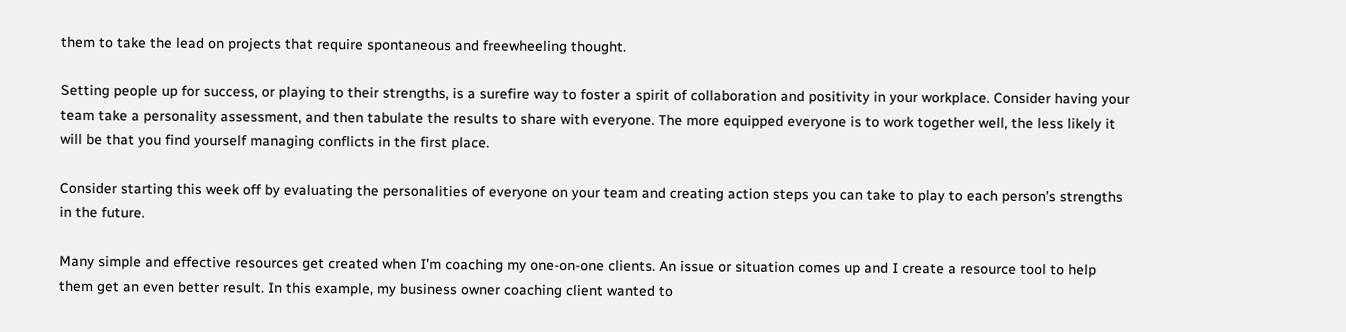them to take the lead on projects that require spontaneous and freewheeling thought.

Setting people up for success, or playing to their strengths, is a surefire way to foster a spirit of collaboration and positivity in your workplace. Consider having your team take a personality assessment, and then tabulate the results to share with everyone. The more equipped everyone is to work together well, the less likely it will be that you find yourself managing conflicts in the first place.

Consider starting this week off by evaluating the personalities of everyone on your team and creating action steps you can take to play to each person’s strengths in the future.

Many simple and effective resources get created when I’m coaching my one-on-one clients. An issue or situation comes up and I create a resource tool to help them get an even better result. In this example, my business owner coaching client wanted to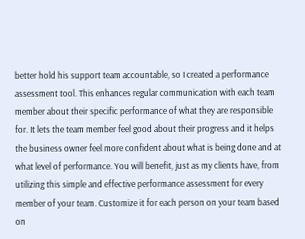better hold his support team accountable, so I created a performance assessment tool. This enhances regular communication with each team member about their specific performance of what they are responsible for. It lets the team member feel good about their progress and it helps the business owner feel more confident about what is being done and at what level of performance. You will benefit, just as my clients have, from utilizing this simple and effective performance assessment for every member of your team. Customize it for each person on your team based on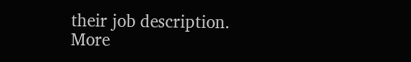their job description. More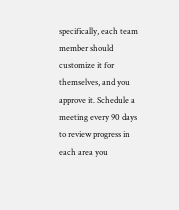specifically, each team member should customize it for themselves, and you approve it. Schedule a meeting every 90 days to review progress in each area you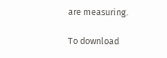are measuring.

To download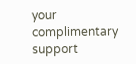your complimentary support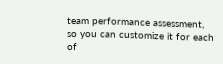team performance assessment, so you can customize it for each of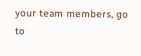your team members, go to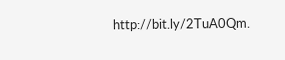http://bit.ly/2TuA0Qm.